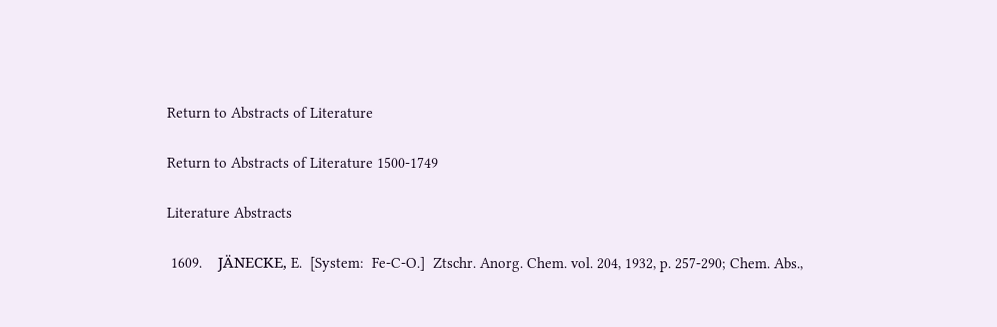Return to Abstracts of Literature

Return to Abstracts of Literature 1500-1749

Literature Abstracts

 1609.    JÄNECKE, E.  [System:  Fe-C-O.]  Ztschr. Anorg. Chem. vol. 204, 1932, p. 257-290; Chem. Abs.,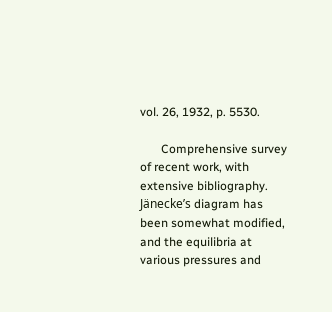vol. 26, 1932, p. 5530.

       Comprehensive survey of recent work, with extensive bibliography.  Jänecke’s diagram has been somewhat modified, and the equilibria at various pressures and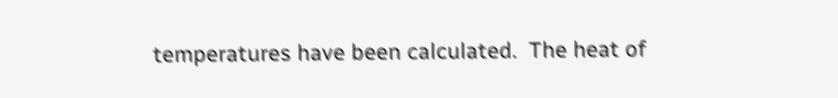temperatures have been calculated.  The heat of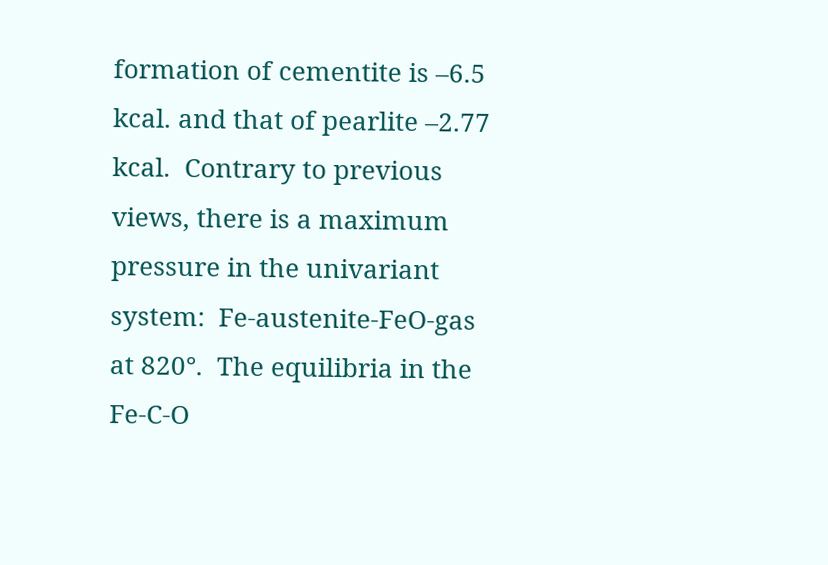formation of cementite is –6.5 kcal. and that of pearlite –2.77 kcal.  Contrary to previous views, there is a maximum pressure in the univariant system:  Fe-austenite-FeO-gas at 820°.  The equilibria in the Fe-C-O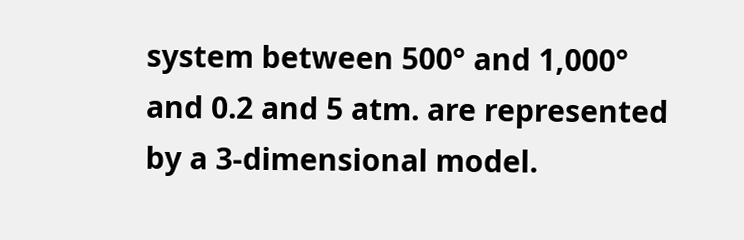system between 500° and 1,000° and 0.2 and 5 atm. are represented by a 3-dimensional model.